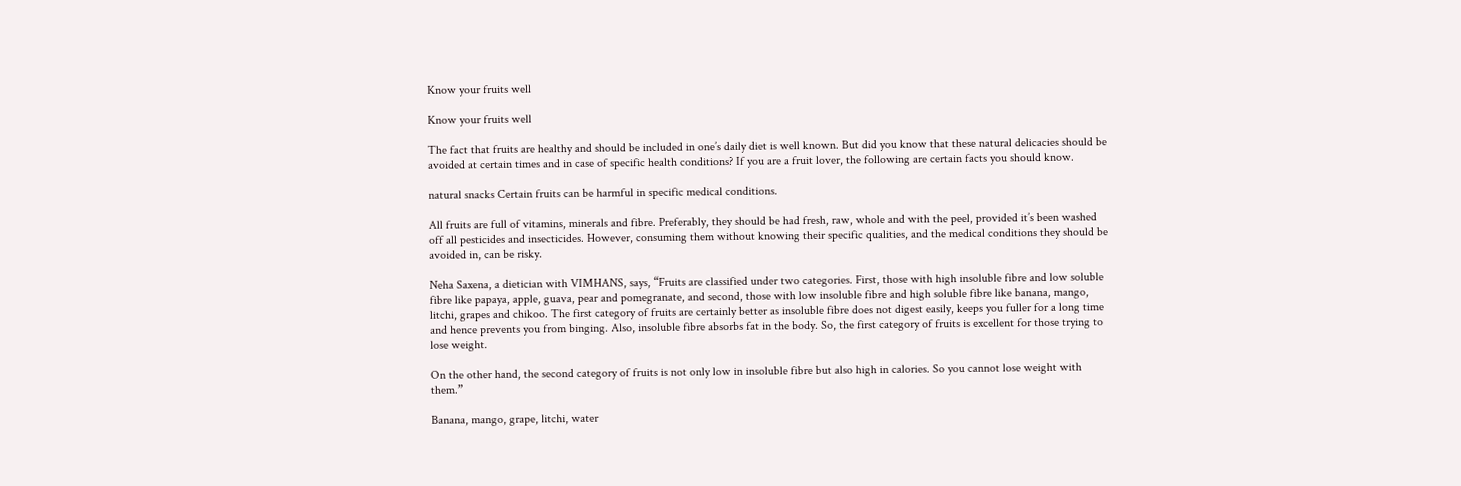Know your fruits well

Know your fruits well

The fact that fruits are healthy and should be included in one’s daily diet is well known. But did you know that these natural delicacies should be avoided at certain times and in case of specific health conditions? If you are a fruit lover, the following are certain facts you should know.

natural snacks Certain fruits can be harmful in specific medical conditions.

All fruits are full of vitamins, minerals and fibre. Preferably, they should be had fresh, raw, whole and with the peel, provided it’s been washed off all pesticides and insecticides. However, consuming them without knowing their specific qualities, and the medical conditions they should be avoided in, can be risky.

Neha Saxena, a dietician with VIMHANS, says, “Fruits are classified under two categories. First, those with high insoluble fibre and low soluble fibre like papaya, apple, guava, pear and pomegranate, and second, those with low insoluble fibre and high soluble fibre like banana, mango, litchi, grapes and chikoo. The first category of fruits are certainly better as insoluble fibre does not digest easily, keeps you fuller for a long time and hence prevents you from binging. Also, insoluble fibre absorbs fat in the body. So, the first category of fruits is excellent for those trying to lose weight.

On the other hand, the second category of fruits is not only low in insoluble fibre but also high in calories. So you cannot lose weight with them.”

Banana, mango, grape, litchi, water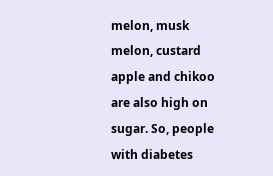melon, musk melon, custard apple and chikoo are also high on sugar. So, people with diabetes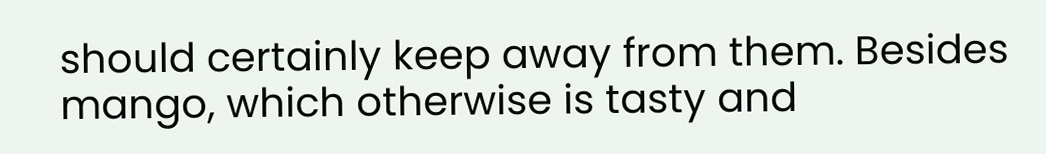should certainly keep away from them. Besides mango, which otherwise is tasty and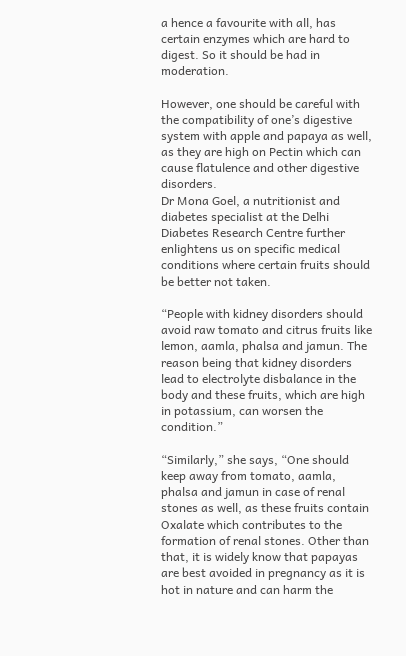a hence a favourite with all, has certain enzymes which are hard to digest. So it should be had in moderation.

However, one should be careful with the compatibility of one’s digestive system with apple and papaya as well, as they are high on Pectin which can cause flatulence and other digestive disorders.
Dr Mona Goel, a nutritionist and diabetes specialist at the Delhi Diabetes Research Centre further enlightens us on specific medical conditions where certain fruits should be better not taken.

“People with kidney disorders should avoid raw tomato and citrus fruits like lemon, aamla, phalsa and jamun. The reason being that kidney disorders lead to electrolyte disbalance in the body and these fruits, which are high in potassium, can worsen the condition.”

“Similarly,” she says, “One should keep away from tomato, aamla, phalsa and jamun in case of renal stones as well, as these fruits contain Oxalate which contributes to the formation of renal stones. Other than that, it is widely know that papayas are best avoided in pregnancy as it is hot in nature and can harm the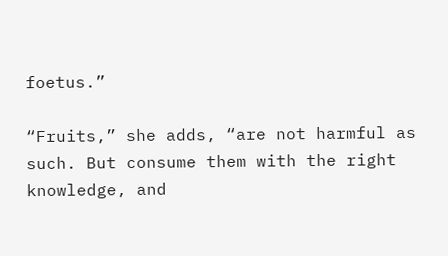foetus.”

“Fruits,” she adds, “are not harmful as such. But consume them with the right knowledge, and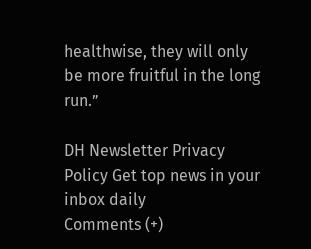healthwise, they will only be more fruitful in the long run.”

DH Newsletter Privacy Policy Get top news in your inbox daily
Comments (+)